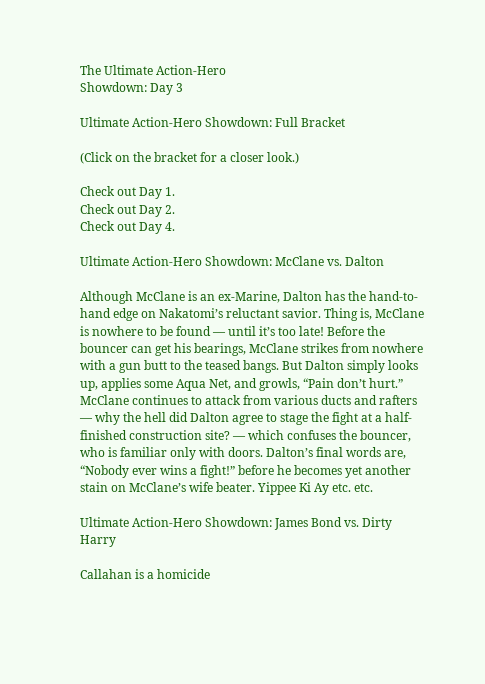The Ultimate Action-Hero
Showdown: Day 3

Ultimate Action-Hero Showdown: Full Bracket

(Click on the bracket for a closer look.)

Check out Day 1.
Check out Day 2.
Check out Day 4.

Ultimate Action-Hero Showdown: McClane vs. Dalton

Although McClane is an ex-Marine, Dalton has the hand-to-hand edge on Nakatomi’s reluctant savior. Thing is, McClane is nowhere to be found — until it’s too late! Before the bouncer can get his bearings, McClane strikes from nowhere with a gun butt to the teased bangs. But Dalton simply looks up, applies some Aqua Net, and growls, “Pain don’t hurt.” McClane continues to attack from various ducts and rafters — why the hell did Dalton agree to stage the fight at a half-finished construction site? — which confuses the bouncer, who is familiar only with doors. Dalton’s final words are, “Nobody ever wins a fight!” before he becomes yet another stain on McClane’s wife beater. Yippee Ki Ay etc. etc.

Ultimate Action-Hero Showdown: James Bond vs. Dirty Harry

Callahan is a homicide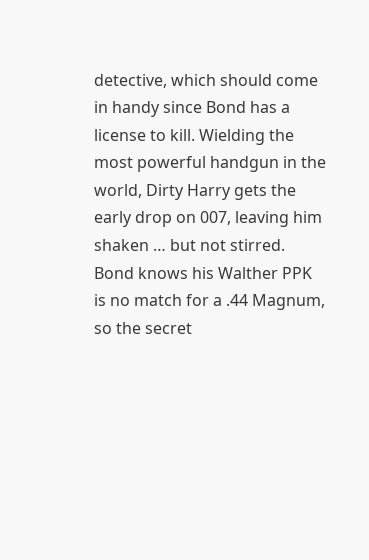detective, which should come in handy since Bond has a license to kill. Wielding the most powerful handgun in the world, Dirty Harry gets the early drop on 007, leaving him shaken … but not stirred. Bond knows his Walther PPK is no match for a .44 Magnum, so the secret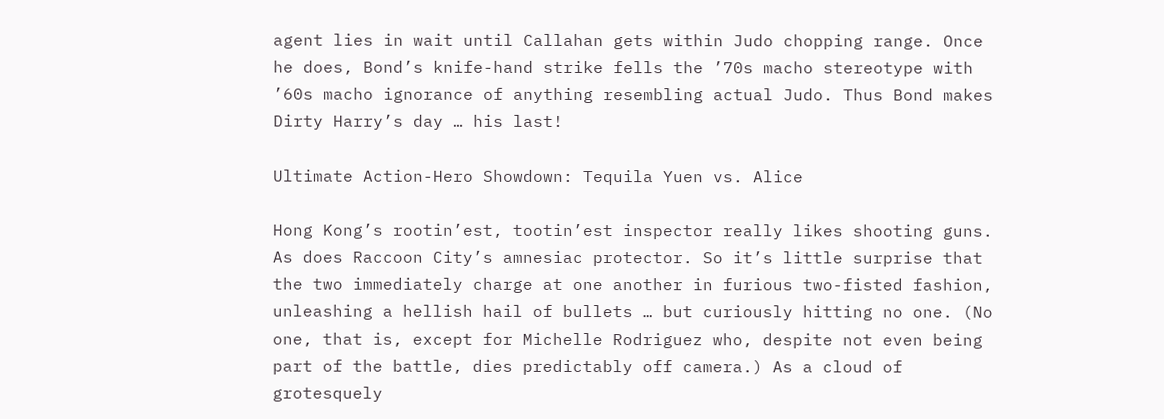agent lies in wait until Callahan gets within Judo chopping range. Once he does, Bond’s knife-hand strike fells the ’70s macho stereotype with ’60s macho ignorance of anything resembling actual Judo. Thus Bond makes Dirty Harry’s day … his last!

Ultimate Action-Hero Showdown: Tequila Yuen vs. Alice

Hong Kong’s rootin’est, tootin’est inspector really likes shooting guns. As does Raccoon City’s amnesiac protector. So it’s little surprise that the two immediately charge at one another in furious two-fisted fashion, unleashing a hellish hail of bullets … but curiously hitting no one. (No one, that is, except for Michelle Rodriguez who, despite not even being part of the battle, dies predictably off camera.) As a cloud of grotesquely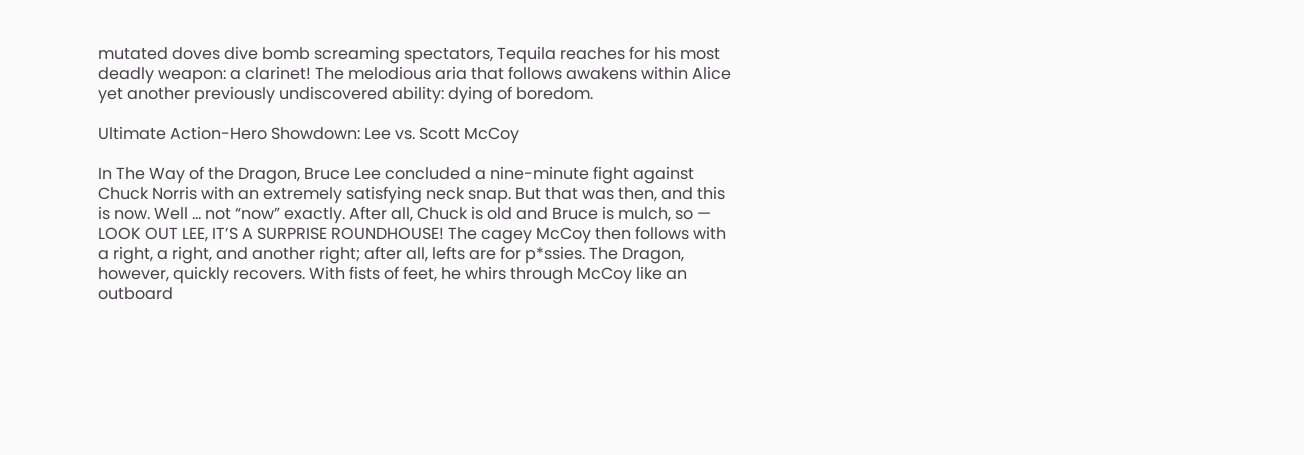mutated doves dive bomb screaming spectators, Tequila reaches for his most deadly weapon: a clarinet! The melodious aria that follows awakens within Alice yet another previously undiscovered ability: dying of boredom.

Ultimate Action-Hero Showdown: Lee vs. Scott McCoy

In The Way of the Dragon, Bruce Lee concluded a nine-minute fight against Chuck Norris with an extremely satisfying neck snap. But that was then, and this is now. Well … not “now” exactly. After all, Chuck is old and Bruce is mulch, so — LOOK OUT LEE, IT’S A SURPRISE ROUNDHOUSE! The cagey McCoy then follows with a right, a right, and another right; after all, lefts are for p*ssies. The Dragon, however, quickly recovers. With fists of feet, he whirs through McCoy like an outboard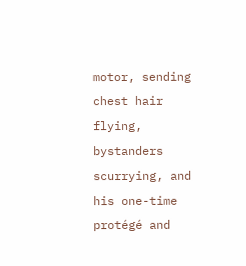motor, sending chest hair flying, bystanders scurrying, and his one-time protégé and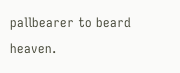pallbearer to beard heaven.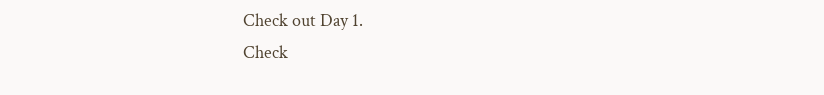Check out Day 1.
Check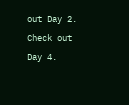out Day 2.
Check out Day 4.